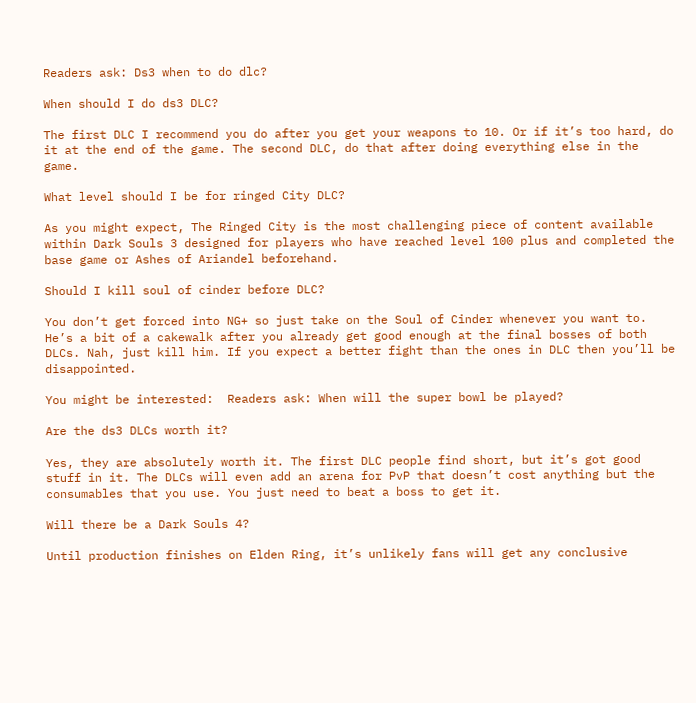Readers ask: Ds3 when to do dlc?

When should I do ds3 DLC?

The first DLC I recommend you do after you get your weapons to 10. Or if it’s too hard, do it at the end of the game. The second DLC, do that after doing everything else in the game.

What level should I be for ringed City DLC?

As you might expect, The Ringed City is the most challenging piece of content available within Dark Souls 3 designed for players who have reached level 100 plus and completed the base game or Ashes of Ariandel beforehand.

Should I kill soul of cinder before DLC?

You don’t get forced into NG+ so just take on the Soul of Cinder whenever you want to. He’s a bit of a cakewalk after you already get good enough at the final bosses of both DLCs. Nah, just kill him. If you expect a better fight than the ones in DLC then you’ll be disappointed.

You might be interested:  Readers ask: When will the super bowl be played?

Are the ds3 DLCs worth it?

Yes, they are absolutely worth it. The first DLC people find short, but it’s got good stuff in it. The DLCs will even add an arena for PvP that doesn’t cost anything but the consumables that you use. You just need to beat a boss to get it.

Will there be a Dark Souls 4?

Until production finishes on Elden Ring, it’s unlikely fans will get any conclusive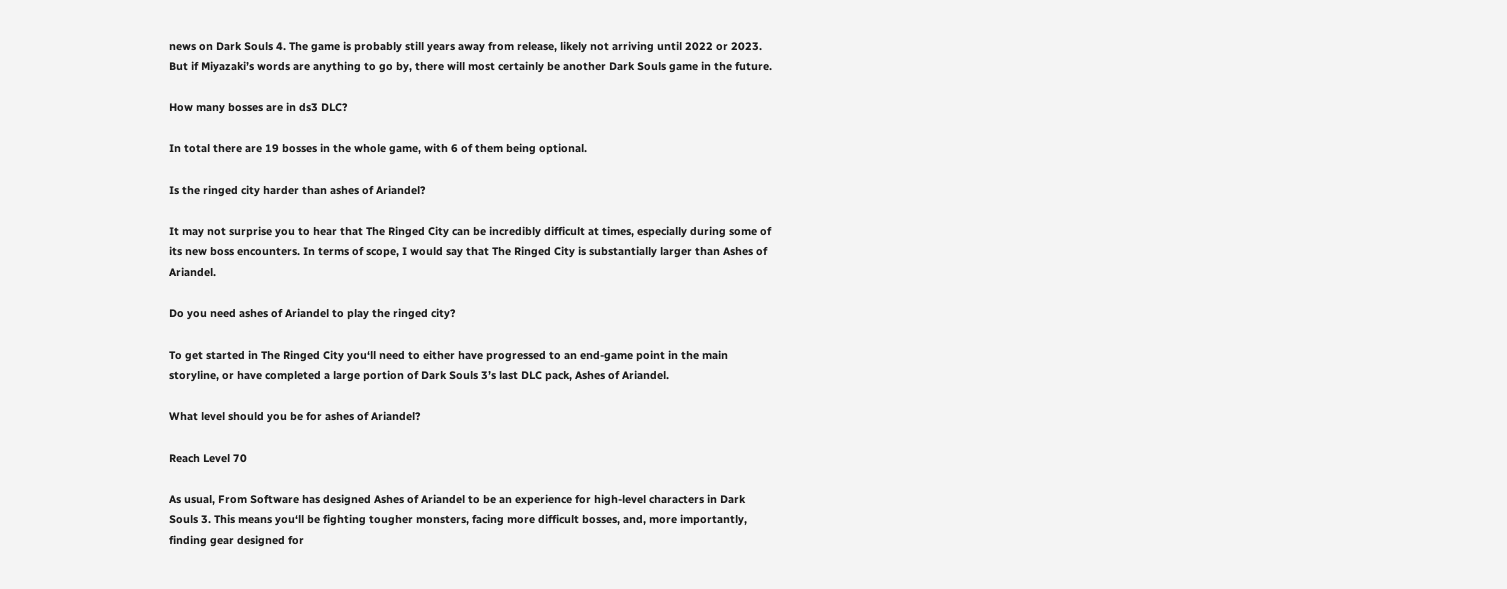news on Dark Souls 4. The game is probably still years away from release, likely not arriving until 2022 or 2023. But if Miyazaki’s words are anything to go by, there will most certainly be another Dark Souls game in the future.

How many bosses are in ds3 DLC?

In total there are 19 bosses in the whole game, with 6 of them being optional.

Is the ringed city harder than ashes of Ariandel?

It may not surprise you to hear that The Ringed City can be incredibly difficult at times, especially during some of its new boss encounters. In terms of scope, I would say that The Ringed City is substantially larger than Ashes of Ariandel.

Do you need ashes of Ariandel to play the ringed city?

To get started in The Ringed City you‘ll need to either have progressed to an end-game point in the main storyline, or have completed a large portion of Dark Souls 3’s last DLC pack, Ashes of Ariandel.

What level should you be for ashes of Ariandel?

Reach Level 70

As usual, From Software has designed Ashes of Ariandel to be an experience for high-level characters in Dark Souls 3. This means you‘ll be fighting tougher monsters, facing more difficult bosses, and, more importantly, finding gear designed for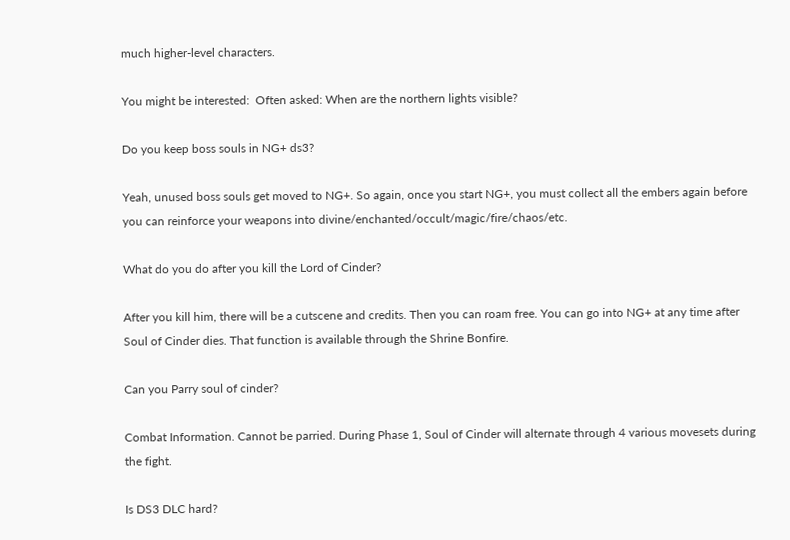much higher-level characters.

You might be interested:  Often asked: When are the northern lights visible?

Do you keep boss souls in NG+ ds3?

Yeah, unused boss souls get moved to NG+. So again, once you start NG+, you must collect all the embers again before you can reinforce your weapons into divine/enchanted/occult/magic/fire/chaos/etc.

What do you do after you kill the Lord of Cinder?

After you kill him, there will be a cutscene and credits. Then you can roam free. You can go into NG+ at any time after Soul of Cinder dies. That function is available through the Shrine Bonfire.

Can you Parry soul of cinder?

Combat Information. Cannot be parried. During Phase 1, Soul of Cinder will alternate through 4 various movesets during the fight.

Is DS3 DLC hard?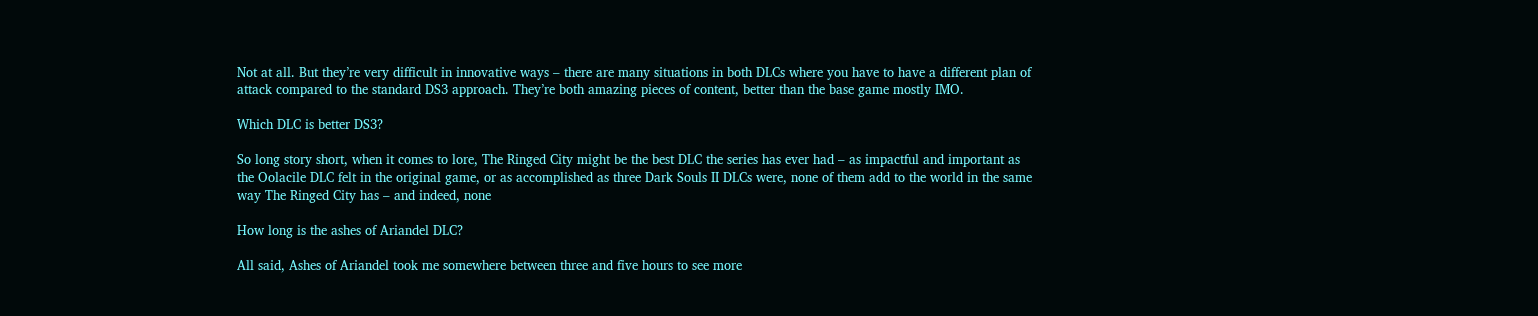Not at all. But they’re very difficult in innovative ways – there are many situations in both DLCs where you have to have a different plan of attack compared to the standard DS3 approach. They’re both amazing pieces of content, better than the base game mostly IMO.

Which DLC is better DS3?

So long story short, when it comes to lore, The Ringed City might be the best DLC the series has ever had – as impactful and important as the Oolacile DLC felt in the original game, or as accomplished as three Dark Souls II DLCs were, none of them add to the world in the same way The Ringed City has – and indeed, none

How long is the ashes of Ariandel DLC?

All said, Ashes of Ariandel took me somewhere between three and five hours to see more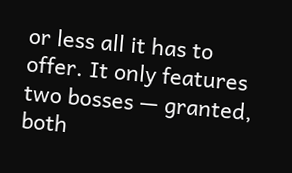or less all it has to offer. It only features two bosses — granted, both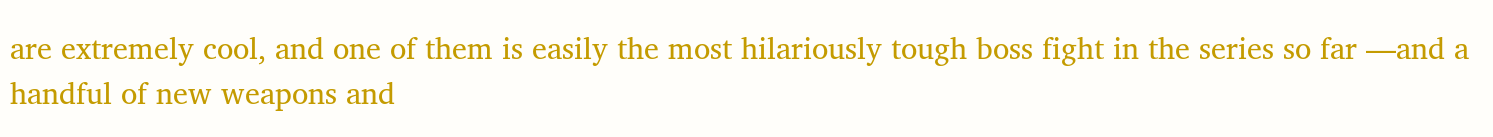are extremely cool, and one of them is easily the most hilariously tough boss fight in the series so far —and a handful of new weapons and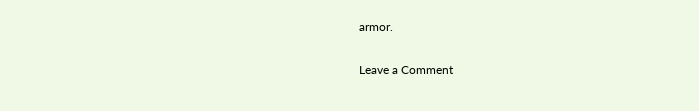armor.

Leave a Comment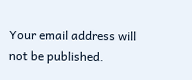Your email address will not be published.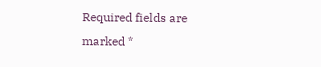Required fields are marked *